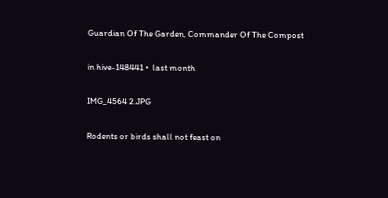Guardian Of The Garden, Commander Of The Compost

in hive-148441 •  last month

IMG_4564 2.JPG

Rodents or birds shall not feast on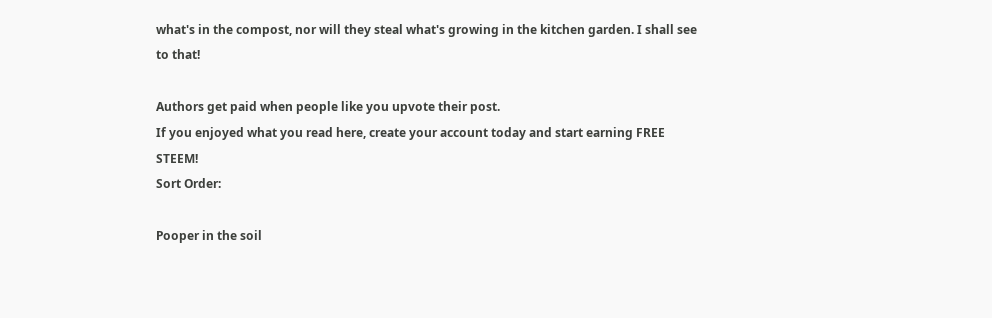what's in the compost, nor will they steal what's growing in the kitchen garden. I shall see to that!

Authors get paid when people like you upvote their post.
If you enjoyed what you read here, create your account today and start earning FREE STEEM!
Sort Order:

Pooper in the soil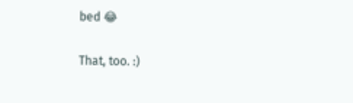bed 😂

That, too. :)